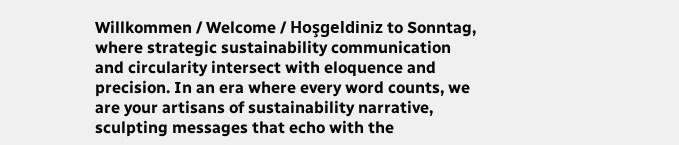Willkommen / Welcome / Hoşgeldiniz to Sonntag, where strategic sustainability communication and circularity intersect with eloquence and precision. In an era where every word counts, we are your artisans of sustainability narrative, sculpting messages that echo with the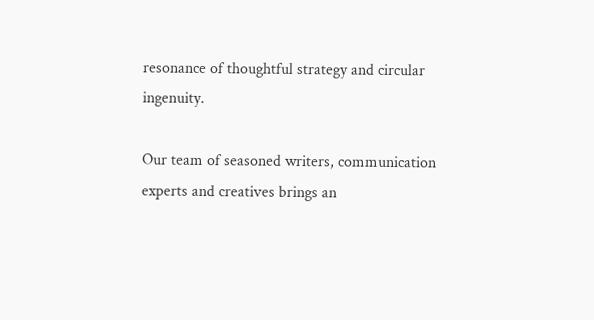resonance of thoughtful strategy and circular ingenuity.

Our team of seasoned writers, communication experts and creatives brings an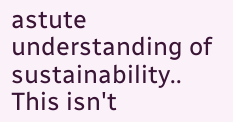astute understanding of sustainability.. This isn't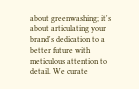about greenwashing; it's about articulating your brand's dedication to a better future with meticulous attention to detail. We curate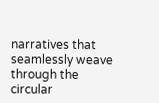narratives that seamlessly weave through the circular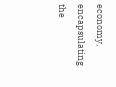economy, encapsulating the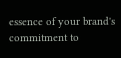essence of your brand's commitment to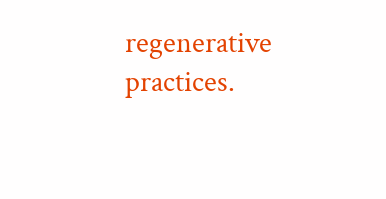regenerative practices.